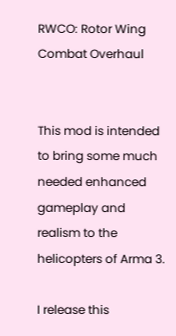RWCO: Rotor Wing Combat Overhaul


This mod is intended to bring some much needed enhanced gameplay and realism to the helicopters of Arma 3.

I release this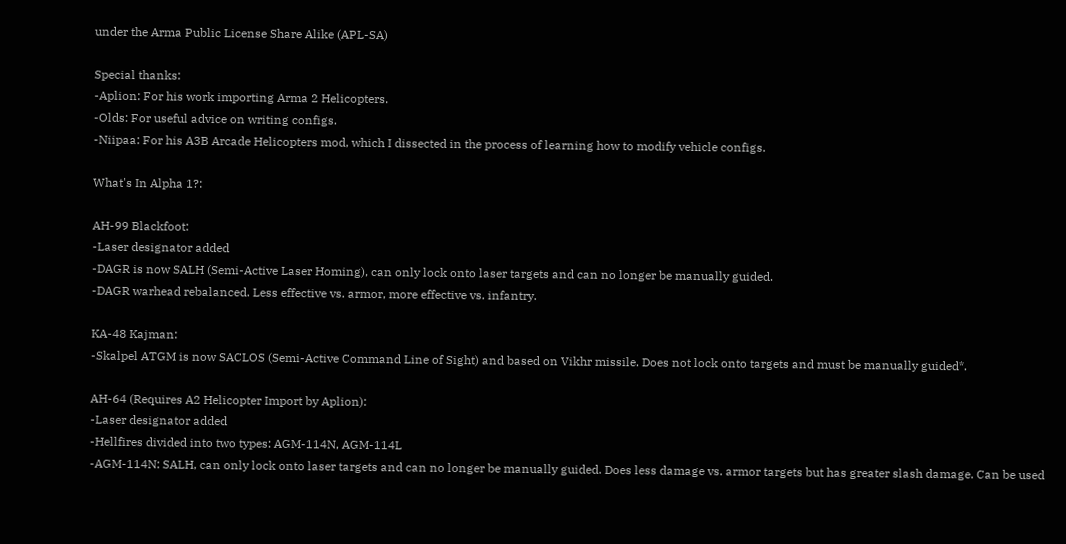under the Arma Public License Share Alike (APL-SA)

Special thanks:
-Aplion: For his work importing Arma 2 Helicopters.
-Olds: For useful advice on writing configs.
-Niipaa: For his A3B Arcade Helicopters mod, which I dissected in the process of learning how to modify vehicle configs.

What's In Alpha 1?:

AH-99 Blackfoot:
-Laser designator added
-DAGR is now SALH (Semi-Active Laser Homing), can only lock onto laser targets and can no longer be manually guided.
-DAGR warhead rebalanced. Less effective vs. armor, more effective vs. infantry.

KA-48 Kajman:
-Skalpel ATGM is now SACLOS (Semi-Active Command Line of Sight) and based on Vikhr missile. Does not lock onto targets and must be manually guided*.

AH-64 (Requires A2 Helicopter Import by Aplion):
-Laser designator added
-Hellfires divided into two types: AGM-114N, AGM-114L
-AGM-114N: SALH, can only lock onto laser targets and can no longer be manually guided. Does less damage vs. armor targets but has greater slash damage. Can be used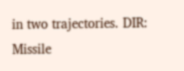in two trajectories. DIR: Missile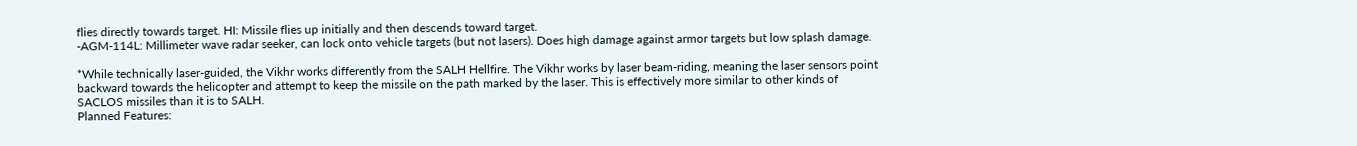flies directly towards target. HI: Missile flies up initially and then descends toward target.
-AGM-114L: Millimeter wave radar seeker, can lock onto vehicle targets (but not lasers). Does high damage against armor targets but low splash damage.

*While technically laser-guided, the Vikhr works differently from the SALH Hellfire. The Vikhr works by laser beam-riding, meaning the laser sensors point backward towards the helicopter and attempt to keep the missile on the path marked by the laser. This is effectively more similar to other kinds of SACLOS missiles than it is to SALH.
Planned Features: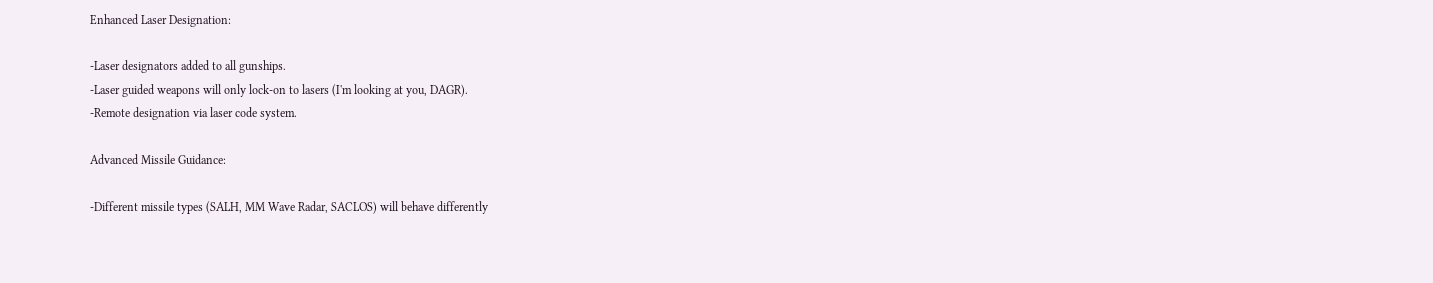Enhanced Laser Designation:

-Laser designators added to all gunships.
-Laser guided weapons will only lock-on to lasers (I'm looking at you, DAGR).
-Remote designation via laser code system.

Advanced Missile Guidance:

-Different missile types (SALH, MM Wave Radar, SACLOS) will behave differently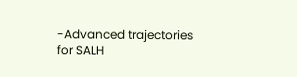-Advanced trajectories for SALH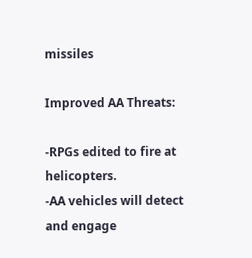missiles

Improved AA Threats:

-RPGs edited to fire at helicopters.
-AA vehicles will detect and engage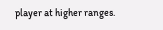player at higher ranges.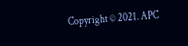Copyright © 2021. APC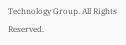Technology Group. All Rights Reserved.